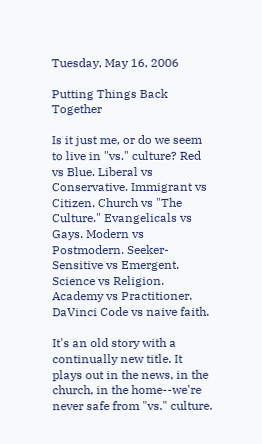Tuesday, May 16, 2006

Putting Things Back Together

Is it just me, or do we seem to live in "vs." culture? Red vs Blue. Liberal vs Conservative. Immigrant vs Citizen. Church vs "The Culture." Evangelicals vs Gays. Modern vs Postmodern. Seeker-Sensitive vs Emergent. Science vs Religion. Academy vs Practitioner. DaVinci Code vs naive faith.

It's an old story with a continually new title. It plays out in the news, in the church, in the home--we're never safe from "vs." culture.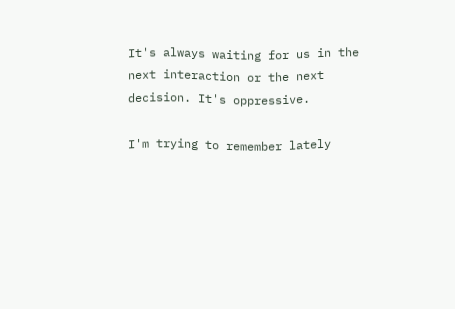It's always waiting for us in the next interaction or the next decision. It's oppressive.

I'm trying to remember lately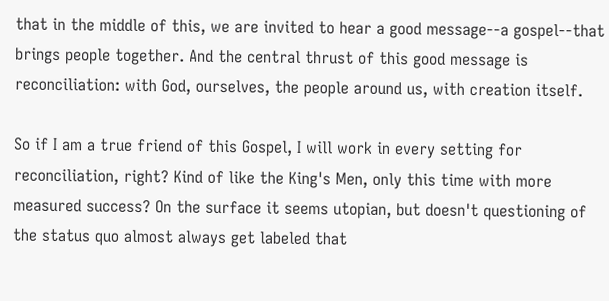that in the middle of this, we are invited to hear a good message--a gospel--that brings people together. And the central thrust of this good message is reconciliation: with God, ourselves, the people around us, with creation itself.

So if I am a true friend of this Gospel, I will work in every setting for reconciliation, right? Kind of like the King's Men, only this time with more measured success? On the surface it seems utopian, but doesn't questioning of the status quo almost always get labeled that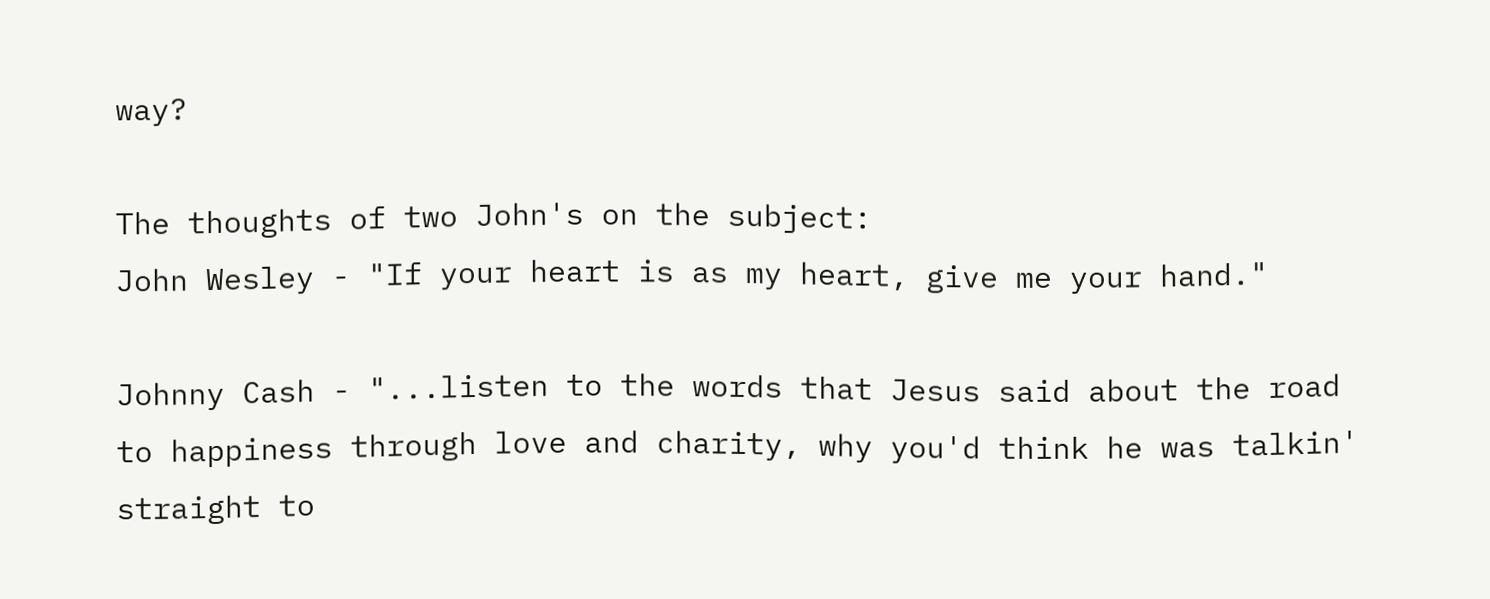way?

The thoughts of two John's on the subject:
John Wesley - "If your heart is as my heart, give me your hand."

Johnny Cash - "...listen to the words that Jesus said about the road to happiness through love and charity, why you'd think he was talkin' straight to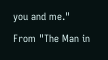you and me."
From "The Man in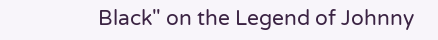Black" on the Legend of Johnny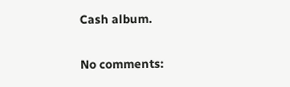Cash album.

No comments: